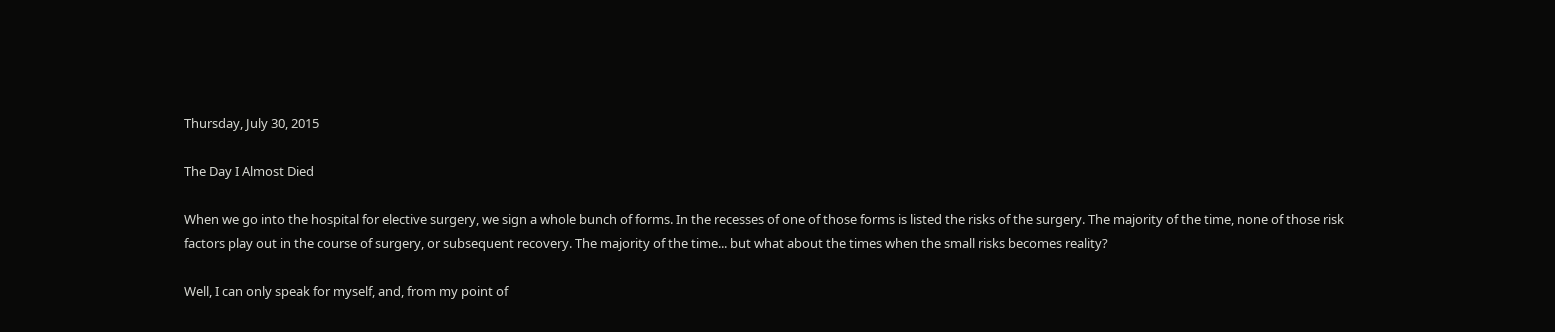Thursday, July 30, 2015

The Day I Almost Died

When we go into the hospital for elective surgery, we sign a whole bunch of forms. In the recesses of one of those forms is listed the risks of the surgery. The majority of the time, none of those risk factors play out in the course of surgery, or subsequent recovery. The majority of the time... but what about the times when the small risks becomes reality?

Well, I can only speak for myself, and, from my point of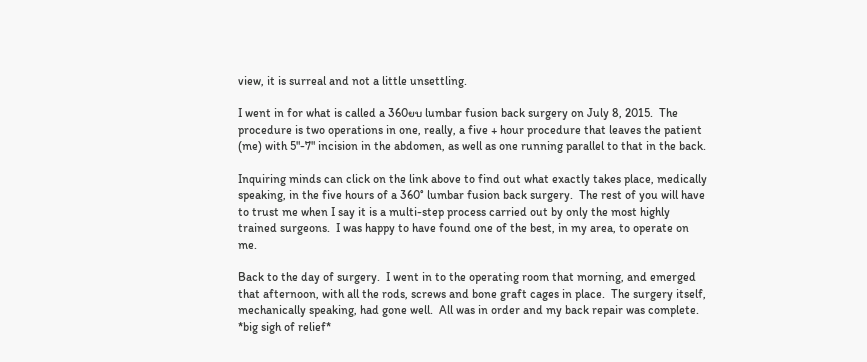view, it is surreal and not a little unsettling.

I went in for what is called a 360ยบ lumbar fusion back surgery on July 8, 2015.  The procedure is two operations in one, really, a five + hour procedure that leaves the patient (me) with 5"-7" incision in the abdomen, as well as one running parallel to that in the back.

Inquiring minds can click on the link above to find out what exactly takes place, medically speaking, in the five hours of a 360° lumbar fusion back surgery.  The rest of you will have to trust me when I say it is a multi-step process carried out by only the most highly trained surgeons.  I was happy to have found one of the best, in my area, to operate on me.

Back to the day of surgery.  I went in to the operating room that morning, and emerged that afternoon, with all the rods, screws and bone graft cages in place.  The surgery itself, mechanically speaking, had gone well.  All was in order and my back repair was complete. *big sigh of relief*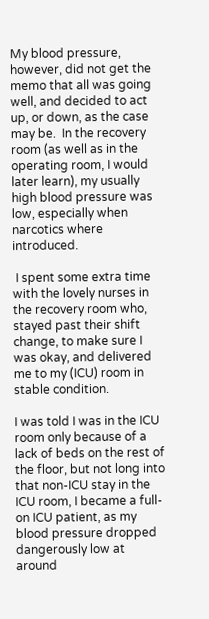My blood pressure, however, did not get the memo that all was going well, and decided to act up, or down, as the case may be.  In the recovery room (as well as in the operating room, I would later learn), my usually high blood pressure was low, especially when narcotics where introduced.

 I spent some extra time with the lovely nurses in the recovery room who, stayed past their shift change, to make sure I was okay, and delivered me to my (ICU) room in stable condition.

I was told I was in the ICU room only because of a lack of beds on the rest of the floor, but not long into that non-ICU stay in the ICU room, I became a full-on ICU patient, as my blood pressure dropped dangerously low at around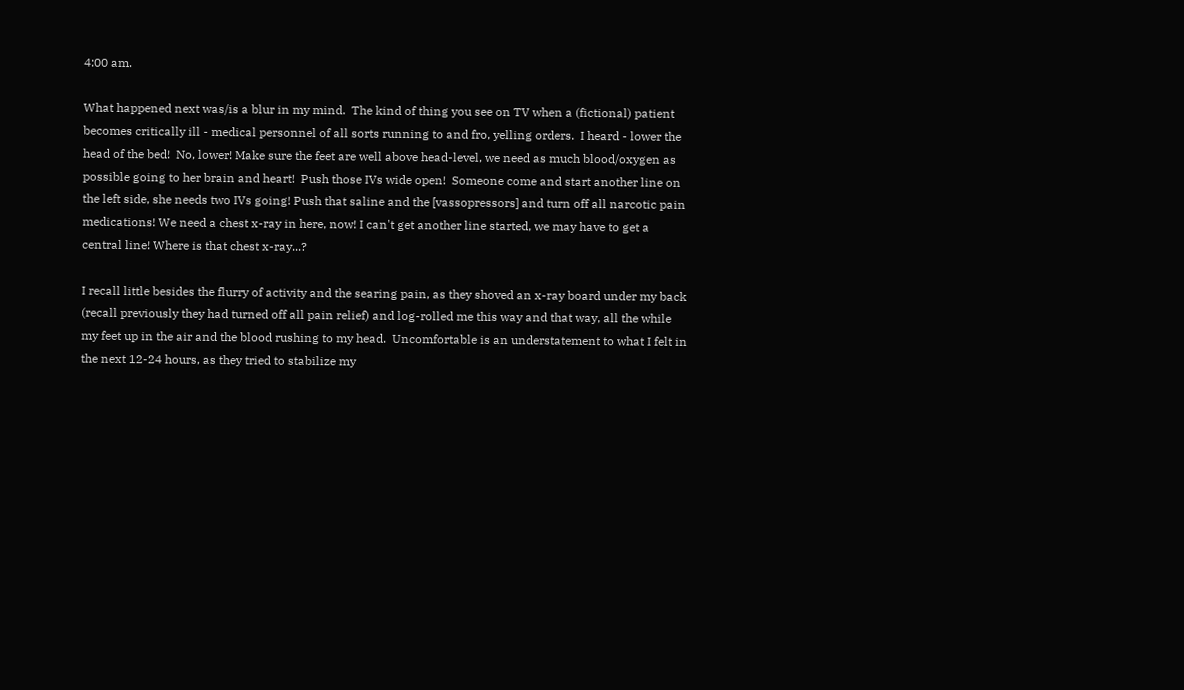4:00 am.

What happened next was/is a blur in my mind.  The kind of thing you see on TV when a (fictional) patient becomes critically ill - medical personnel of all sorts running to and fro, yelling orders.  I heard - lower the head of the bed!  No, lower! Make sure the feet are well above head-level, we need as much blood/oxygen as possible going to her brain and heart!  Push those IVs wide open!  Someone come and start another line on the left side, she needs two IVs going! Push that saline and the [vassopressors] and turn off all narcotic pain medications! We need a chest x-ray in here, now! I can't get another line started, we may have to get a central line! Where is that chest x-ray...?

I recall little besides the flurry of activity and the searing pain, as they shoved an x-ray board under my back (recall previously they had turned off all pain relief) and log-rolled me this way and that way, all the while my feet up in the air and the blood rushing to my head.  Uncomfortable is an understatement to what I felt in the next 12-24 hours, as they tried to stabilize my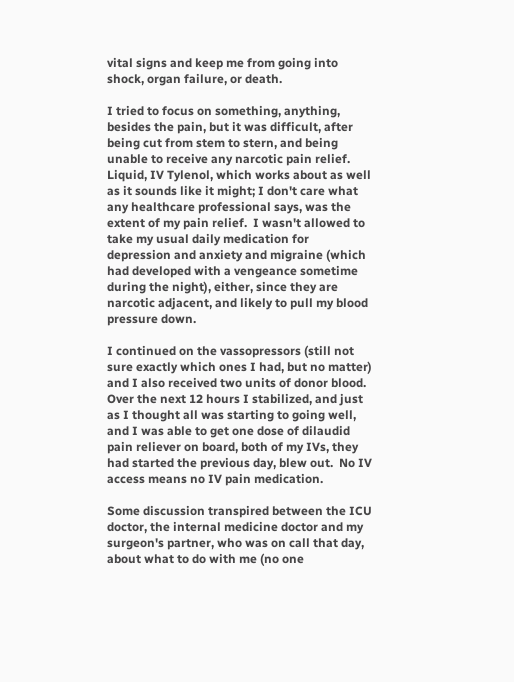vital signs and keep me from going into shock, organ failure, or death.

I tried to focus on something, anything, besides the pain, but it was difficult, after being cut from stem to stern, and being unable to receive any narcotic pain relief.  Liquid, IV Tylenol, which works about as well as it sounds like it might; I don't care what any healthcare professional says, was the extent of my pain relief.  I wasn't allowed to take my usual daily medication for depression and anxiety and migraine (which had developed with a vengeance sometime during the night), either, since they are narcotic adjacent, and likely to pull my blood pressure down.

I continued on the vassopressors (still not sure exactly which ones I had, but no matter) and I also received two units of donor blood.  Over the next 12 hours I stabilized, and just as I thought all was starting to going well, and I was able to get one dose of dilaudid pain reliever on board, both of my IVs, they had started the previous day, blew out.  No IV access means no IV pain medication.

Some discussion transpired between the ICU doctor, the internal medicine doctor and my surgeon's partner, who was on call that day, about what to do with me (no one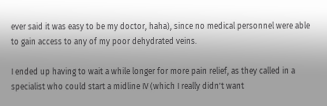ever said it was easy to be my doctor, haha), since no medical personnel were able to gain access to any of my poor dehydrated veins.

I ended up having to wait a while longer for more pain relief, as they called in a specialist who could start a midline IV (which I really didn't want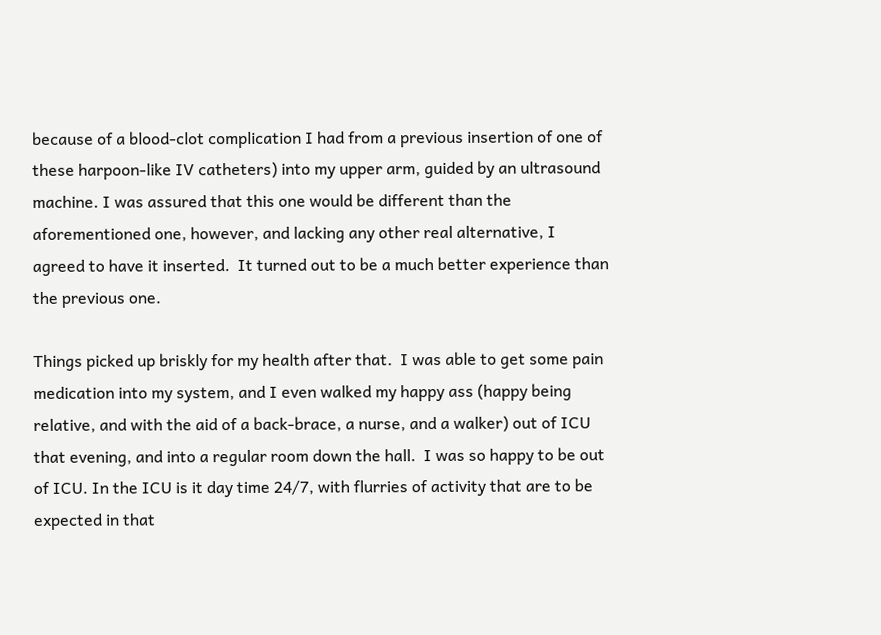because of a blood-clot complication I had from a previous insertion of one of these harpoon-like IV catheters) into my upper arm, guided by an ultrasound machine. I was assured that this one would be different than the aforementioned one, however, and lacking any other real alternative, I agreed to have it inserted.  It turned out to be a much better experience than the previous one.

Things picked up briskly for my health after that.  I was able to get some pain medication into my system, and I even walked my happy ass (happy being relative, and with the aid of a back-brace, a nurse, and a walker) out of ICU that evening, and into a regular room down the hall.  I was so happy to be out of ICU. In the ICU is it day time 24/7, with flurries of activity that are to be expected in that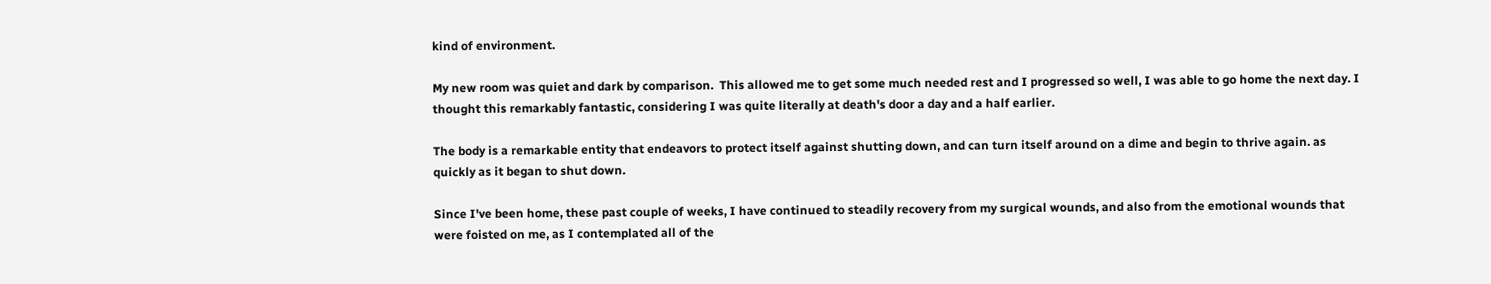kind of environment.

My new room was quiet and dark by comparison.  This allowed me to get some much needed rest and I progressed so well, I was able to go home the next day. I thought this remarkably fantastic, considering I was quite literally at death's door a day and a half earlier.

The body is a remarkable entity that endeavors to protect itself against shutting down, and can turn itself around on a dime and begin to thrive again. as quickly as it began to shut down.

Since I've been home, these past couple of weeks, I have continued to steadily recovery from my surgical wounds, and also from the emotional wounds that were foisted on me, as I contemplated all of the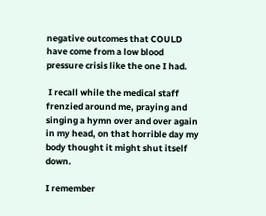negative outcomes that COULD have come from a low blood pressure crisis like the one I had.

 I recall while the medical staff frenzied around me, praying and singing a hymn over and over again in my head, on that horrible day my body thought it might shut itself down.

I remember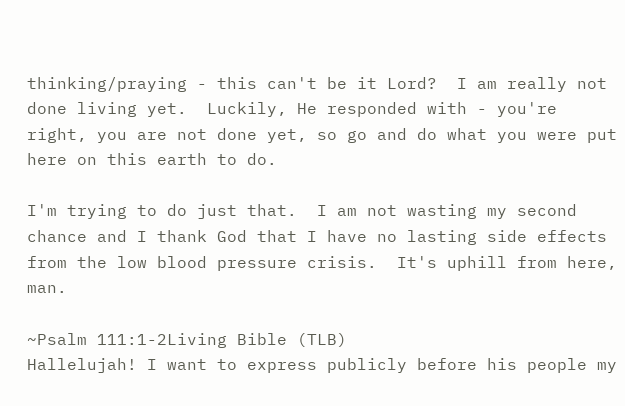thinking/praying - this can't be it Lord?  I am really not done living yet.  Luckily, He responded with - you're right, you are not done yet, so go and do what you were put here on this earth to do.

I'm trying to do just that.  I am not wasting my second chance and I thank God that I have no lasting side effects from the low blood pressure crisis.  It's uphill from here, man.

~Psalm 111:1-2Living Bible (TLB)
Hallelujah! I want to express publicly before his people my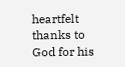heartfelt thanks to God for his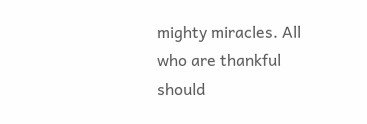mighty miracles. All who are thankful should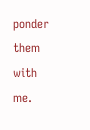ponder them with me.